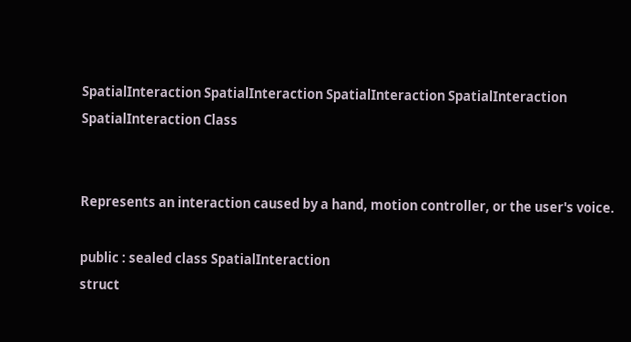SpatialInteraction SpatialInteraction SpatialInteraction SpatialInteraction SpatialInteraction Class


Represents an interaction caused by a hand, motion controller, or the user's voice.

public : sealed class SpatialInteraction
struct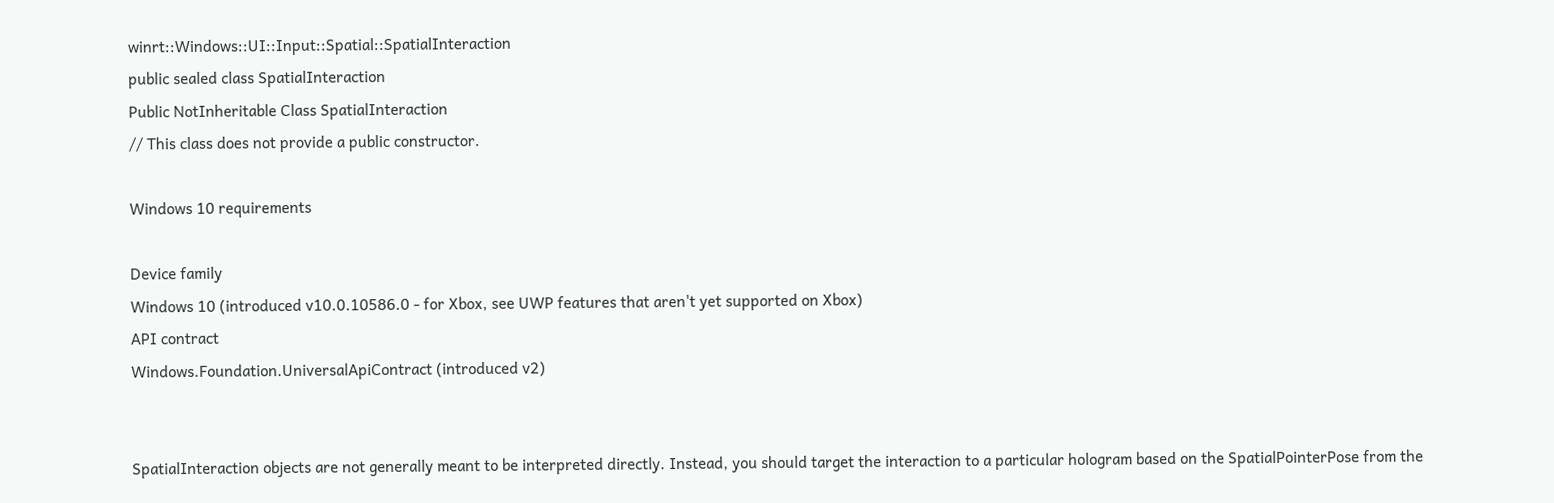winrt::Windows::UI::Input::Spatial::SpatialInteraction
public sealed class SpatialInteraction
Public NotInheritable Class SpatialInteraction
// This class does not provide a public constructor.

Windows 10 requirements

Device family
Windows 10 (introduced v10.0.10586.0 - for Xbox, see UWP features that aren't yet supported on Xbox)
API contract
Windows.Foundation.UniversalApiContract (introduced v2)


SpatialInteraction objects are not generally meant to be interpreted directly. Instead, you should target the interaction to a particular hologram based on the SpatialPointerPose from the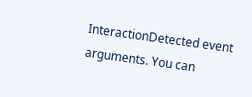InteractionDetected event arguments. You can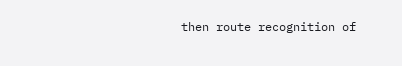then route recognition of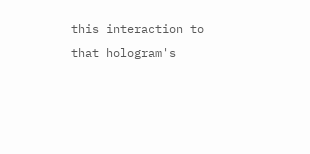this interaction to that hologram's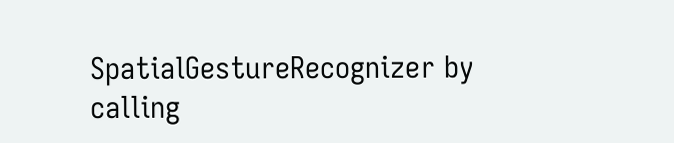SpatialGestureRecognizer by calling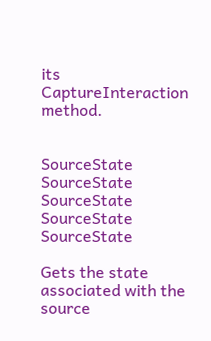its CaptureInteraction method.


SourceState SourceState SourceState SourceState SourceState

Gets the state associated with the source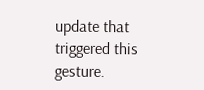update that triggered this gesture.